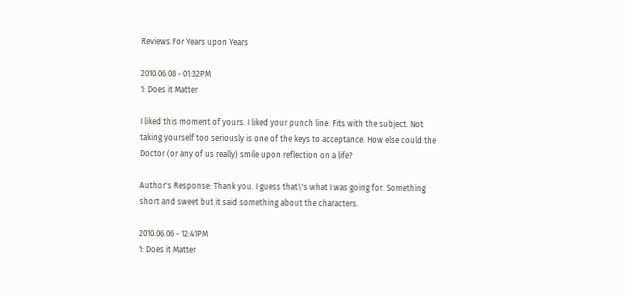Reviews For Years upon Years

2010.06.08 - 01:32PM
1: Does it Matter

I liked this moment of yours. I liked your punch line. Fits with the subject. Not taking yourself too seriously is one of the keys to acceptance. How else could the Doctor (or any of us really) smile upon reflection on a life?

Author's Response: Thank you. I guess that\'s what I was going for. Something short and sweet but it said something about the characters.

2010.06.06 - 12:41PM
1: Does it Matter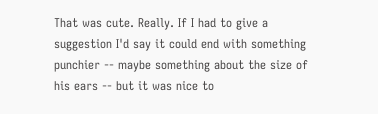That was cute. Really. If I had to give a suggestion I'd say it could end with something punchier -- maybe something about the size of his ears -- but it was nice to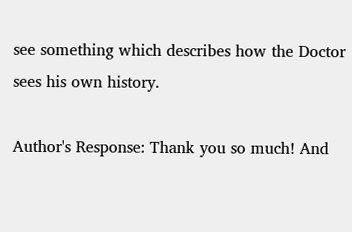see something which describes how the Doctor sees his own history.

Author's Response: Thank you so much! And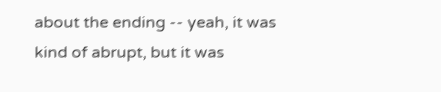about the ending -- yeah, it was kind of abrupt, but it was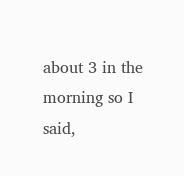about 3 in the morning so I said,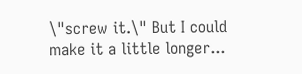\"screw it.\" But I could make it a little longer...